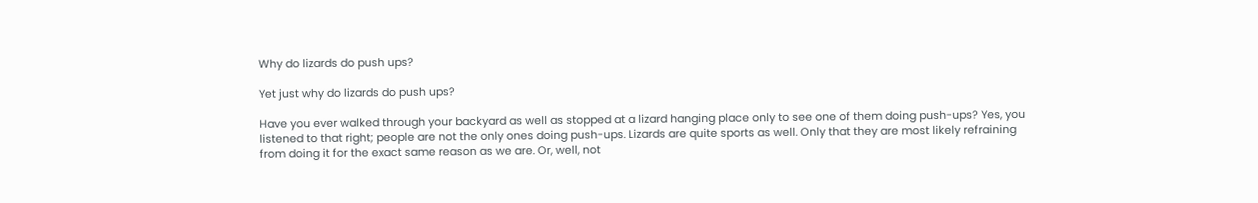Why do lizards do push ups?

Yet just why do lizards do push ups?

Have you ever walked through your backyard as well as stopped at a lizard hanging place only to see one of them doing push-ups? Yes, you listened to that right; people are not the only ones doing push-ups. Lizards are quite sports as well. Only that they are most likely refraining from doing it for the exact same reason as we are. Or, well, not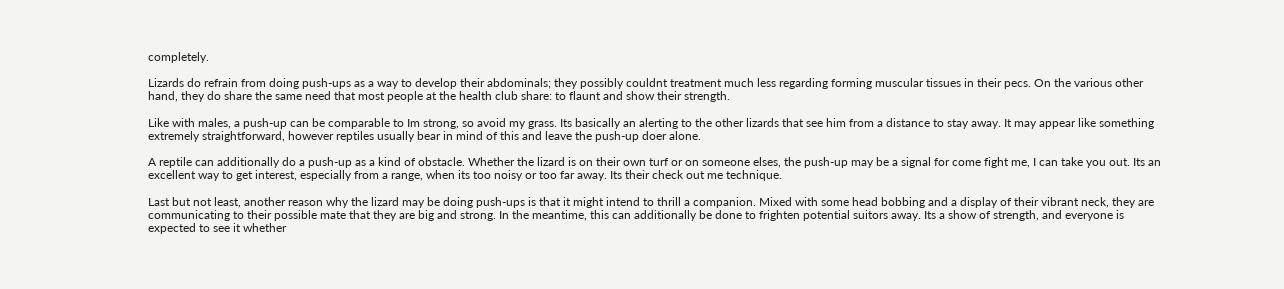completely.

Lizards do refrain from doing push-ups as a way to develop their abdominals; they possibly couldnt treatment much less regarding forming muscular tissues in their pecs. On the various other hand, they do share the same need that most people at the health club share: to flaunt and show their strength.

Like with males, a push-up can be comparable to Im strong, so avoid my grass. Its basically an alerting to the other lizards that see him from a distance to stay away. It may appear like something extremely straightforward, however reptiles usually bear in mind of this and leave the push-up doer alone.

A reptile can additionally do a push-up as a kind of obstacle. Whether the lizard is on their own turf or on someone elses, the push-up may be a signal for come fight me, I can take you out. Its an excellent way to get interest, especially from a range, when its too noisy or too far away. Its their check out me technique.

Last but not least, another reason why the lizard may be doing push-ups is that it might intend to thrill a companion. Mixed with some head bobbing and a display of their vibrant neck, they are communicating to their possible mate that they are big and strong. In the meantime, this can additionally be done to frighten potential suitors away. Its a show of strength, and everyone is expected to see it whether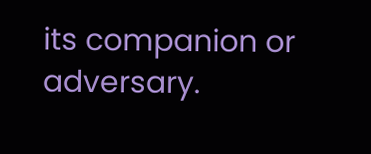its companion or adversary.